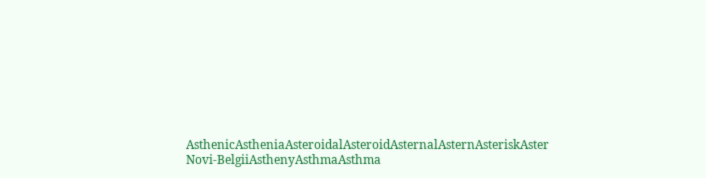AsthenicAstheniaAsteroidalAsteroidAsternalAsternAsteriskAster Novi-BelgiiAsthenyAsthmaAsthma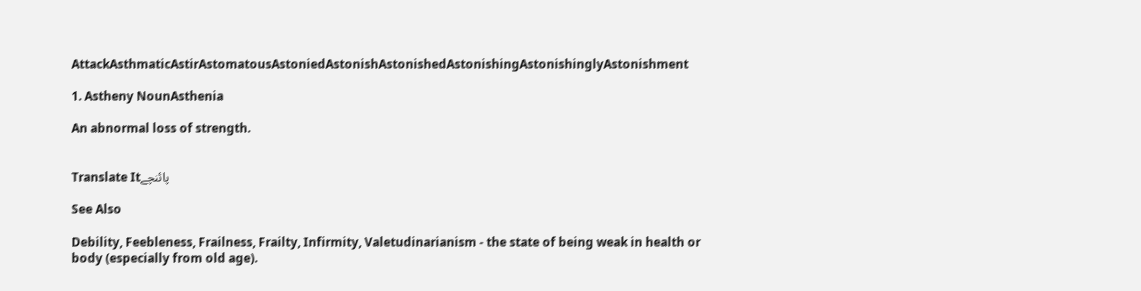AttackAsthmaticAstirAstomatousAstoniedAstonishAstonishedAstonishingAstonishinglyAstonishment

1. Astheny NounAsthenia

An abnormal loss of strength.


Translate Itپائنچے

See Also

Debility, Feebleness, Frailness, Frailty, Infirmity, Valetudinarianism - the state of being weak in health or body (especially from old age).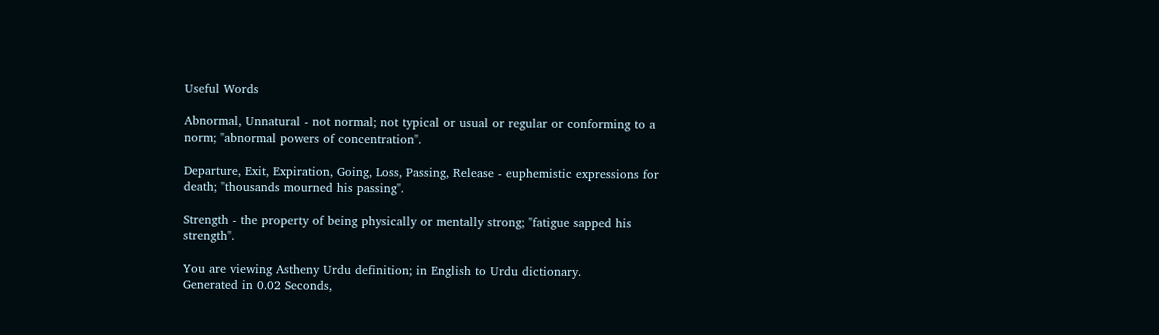Useful Words

Abnormal, Unnatural - not normal; not typical or usual or regular or conforming to a norm; "abnormal powers of concentration".

Departure, Exit, Expiration, Going, Loss, Passing, Release - euphemistic expressions for death; "thousands mourned his passing".

Strength - the property of being physically or mentally strong; "fatigue sapped his strength".

You are viewing Astheny Urdu definition; in English to Urdu dictionary.
Generated in 0.02 Seconds,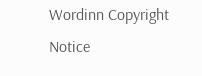Wordinn Copyright Notice